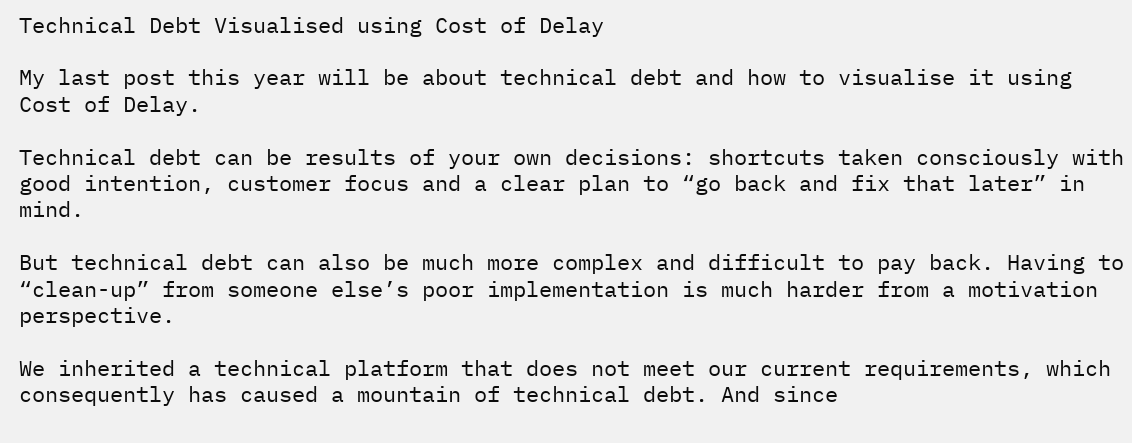Technical Debt Visualised using Cost of Delay

My last post this year will be about technical debt and how to visualise it using Cost of Delay.

Technical debt can be results of your own decisions: shortcuts taken consciously with good intention, customer focus and a clear plan to “go back and fix that later” in mind.

But technical debt can also be much more complex and difficult to pay back. Having to “clean-up” from someone else’s poor implementation is much harder from a motivation perspective.

We inherited a technical platform that does not meet our current requirements, which consequently has caused a mountain of technical debt. And since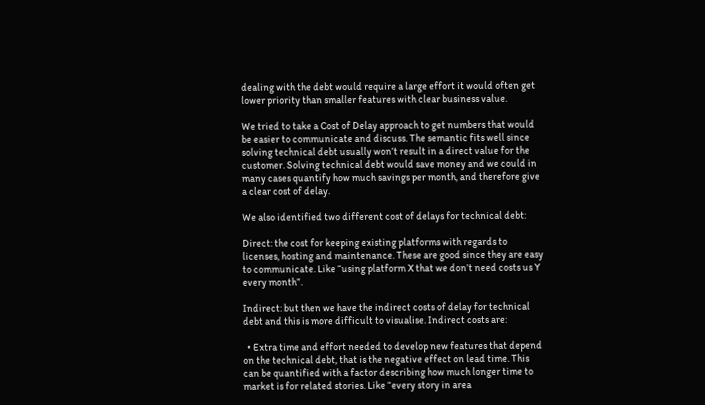dealing with the debt would require a large effort it would often get lower priority than smaller features with clear business value.

We tried to take a Cost of Delay approach to get numbers that would be easier to communicate and discuss. The semantic fits well since solving technical debt usually won’t result in a direct value for the customer. Solving technical debt would save money and we could in many cases quantify how much savings per month, and therefore give a clear cost of delay.

We also identified two different cost of delays for technical debt:

Direct: the cost for keeping existing platforms with regards to licenses, hosting and maintenance. These are good since they are easy to communicate. Like “using platform X that we don’t need costs us Y every month”.

Indirect: but then we have the indirect costs of delay for technical debt and this is more difficult to visualise. Indirect costs are:

  • Extra time and effort needed to develop new features that depend on the technical debt, that is the negative effect on lead time. This can be quantified with a factor describing how much longer time to market is for related stories. Like “every story in area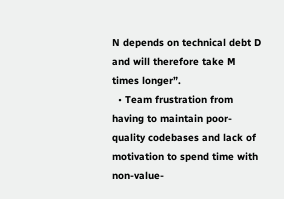N depends on technical debt D and will therefore take M times longer”.
  • Team frustration from having to maintain poor-quality codebases and lack of motivation to spend time with non-value-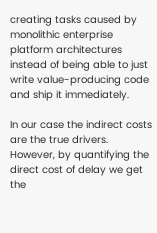creating tasks caused by monolithic enterprise platform architectures instead of being able to just write value-producing code and ship it immediately.

In our case the indirect costs are the true drivers. However, by quantifying the direct cost of delay we get the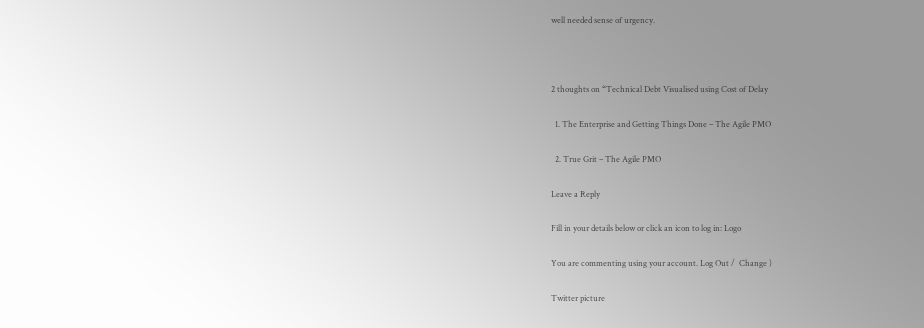well needed sense of urgency.



2 thoughts on “Technical Debt Visualised using Cost of Delay

  1. The Enterprise and Getting Things Done – The Agile PMO

  2. True Grit – The Agile PMO

Leave a Reply

Fill in your details below or click an icon to log in: Logo

You are commenting using your account. Log Out /  Change )

Twitter picture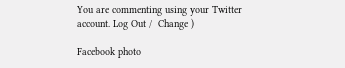You are commenting using your Twitter account. Log Out /  Change )

Facebook photo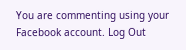You are commenting using your Facebook account. Log Out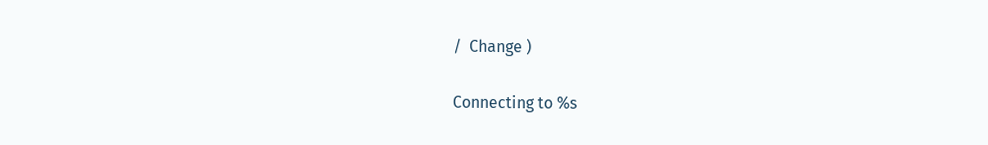/  Change )

Connecting to %s